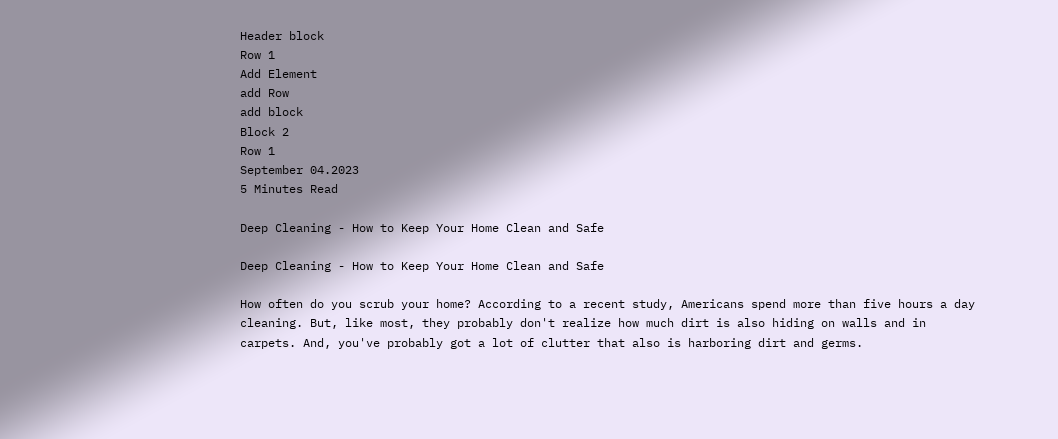Header block
Row 1
Add Element
add Row
add block
Block 2
Row 1
September 04.2023
5 Minutes Read

Deep Cleaning - How to Keep Your Home Clean and Safe

Deep Cleaning - How to Keep Your Home Clean and Safe

How often do you scrub your home? According to a recent study, Americans spend more than five hours a day cleaning. But, like most, they probably don't realize how much dirt is also hiding on walls and in carpets. And, you've probably got a lot of clutter that also is harboring dirt and germs.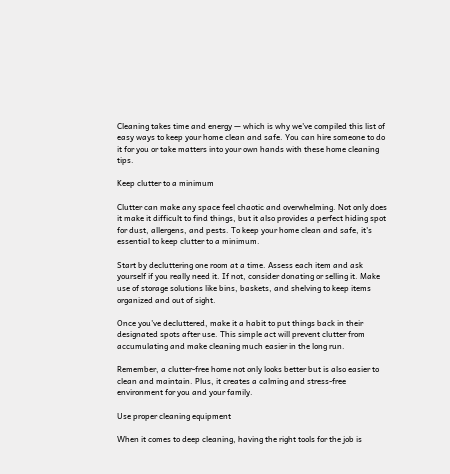Cleaning takes time and energy — which is why we've compiled this list of easy ways to keep your home clean and safe. You can hire someone to do it for you or take matters into your own hands with these home cleaning tips.

Keep clutter to a minimum

Clutter can make any space feel chaotic and overwhelming. Not only does it make it difficult to find things, but it also provides a perfect hiding spot for dust, allergens, and pests. To keep your home clean and safe, it's essential to keep clutter to a minimum.

Start by decluttering one room at a time. Assess each item and ask yourself if you really need it. If not, consider donating or selling it. Make use of storage solutions like bins, baskets, and shelving to keep items organized and out of sight.

Once you've decluttered, make it a habit to put things back in their designated spots after use. This simple act will prevent clutter from accumulating and make cleaning much easier in the long run.

Remember, a clutter-free home not only looks better but is also easier to clean and maintain. Plus, it creates a calming and stress-free environment for you and your family.

Use proper cleaning equipment

When it comes to deep cleaning, having the right tools for the job is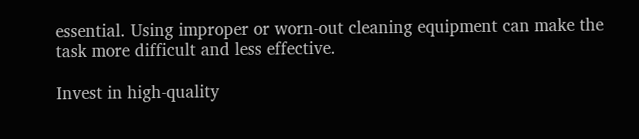essential. Using improper or worn-out cleaning equipment can make the task more difficult and less effective.

Invest in high-quality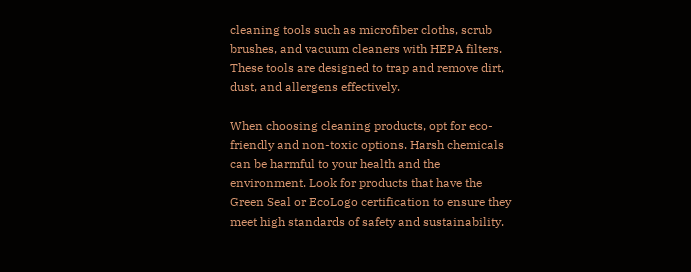cleaning tools such as microfiber cloths, scrub brushes, and vacuum cleaners with HEPA filters. These tools are designed to trap and remove dirt, dust, and allergens effectively.

When choosing cleaning products, opt for eco-friendly and non-toxic options. Harsh chemicals can be harmful to your health and the environment. Look for products that have the Green Seal or EcoLogo certification to ensure they meet high standards of safety and sustainability.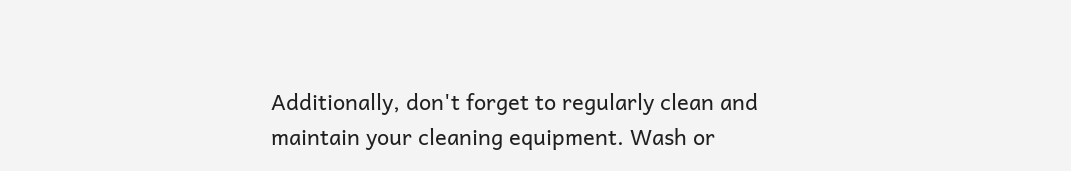Additionally, don't forget to regularly clean and maintain your cleaning equipment. Wash or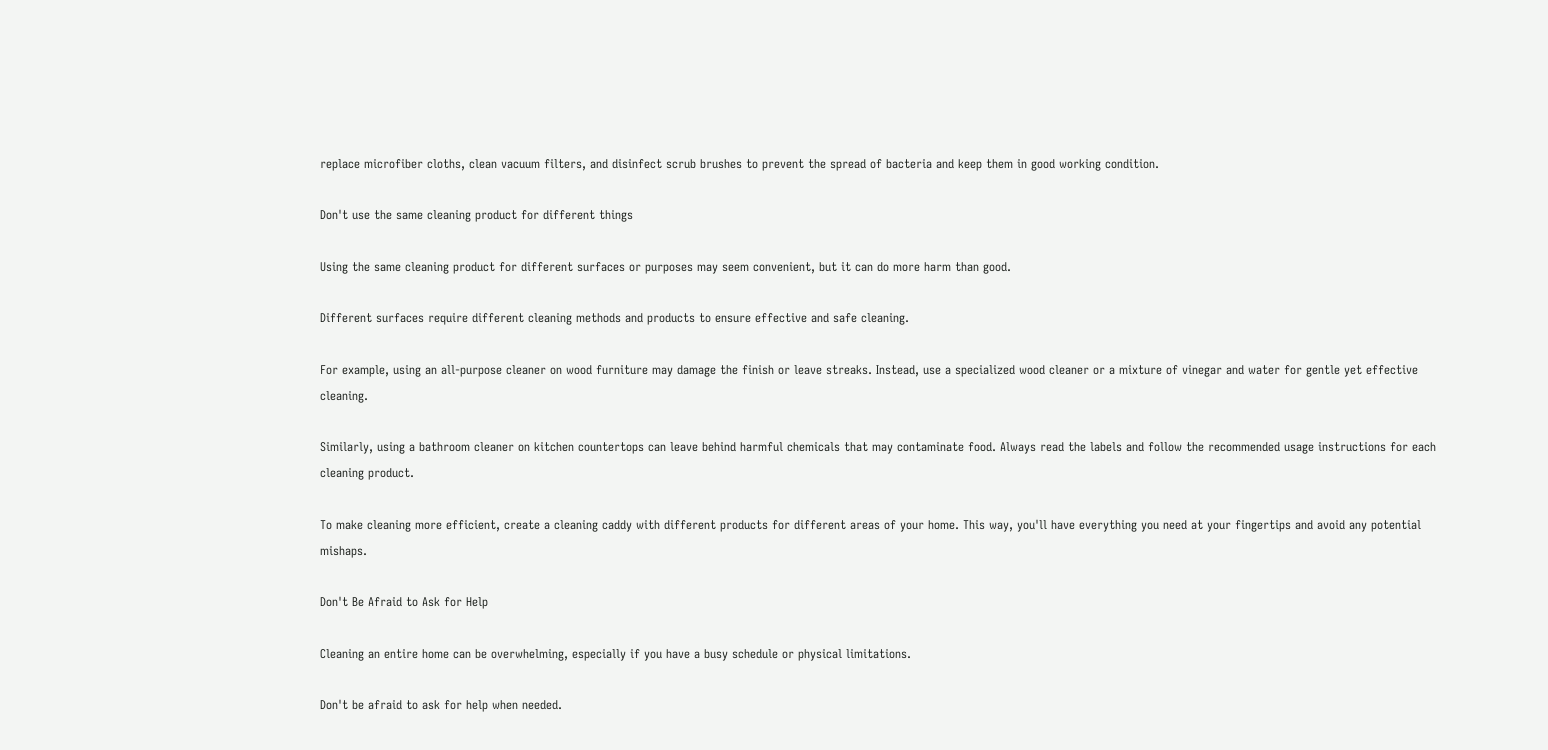replace microfiber cloths, clean vacuum filters, and disinfect scrub brushes to prevent the spread of bacteria and keep them in good working condition.

Don't use the same cleaning product for different things

Using the same cleaning product for different surfaces or purposes may seem convenient, but it can do more harm than good.

Different surfaces require different cleaning methods and products to ensure effective and safe cleaning.

For example, using an all-purpose cleaner on wood furniture may damage the finish or leave streaks. Instead, use a specialized wood cleaner or a mixture of vinegar and water for gentle yet effective cleaning.

Similarly, using a bathroom cleaner on kitchen countertops can leave behind harmful chemicals that may contaminate food. Always read the labels and follow the recommended usage instructions for each cleaning product.

To make cleaning more efficient, create a cleaning caddy with different products for different areas of your home. This way, you'll have everything you need at your fingertips and avoid any potential mishaps.

Don't Be Afraid to Ask for Help

Cleaning an entire home can be overwhelming, especially if you have a busy schedule or physical limitations.

Don't be afraid to ask for help when needed.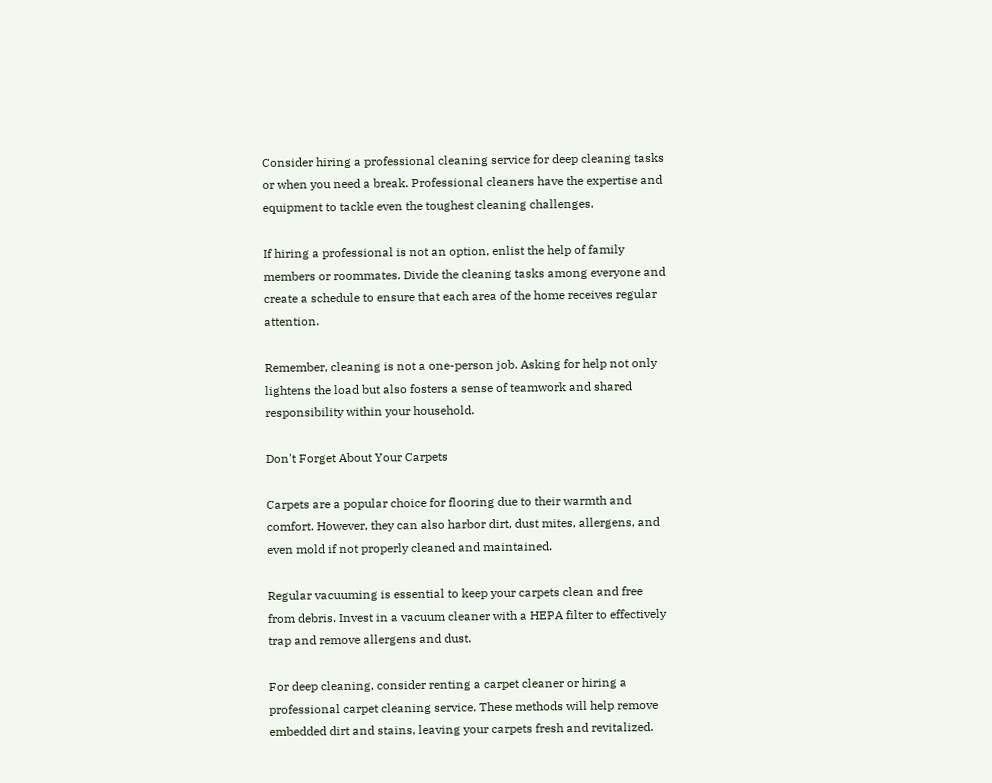Consider hiring a professional cleaning service for deep cleaning tasks or when you need a break. Professional cleaners have the expertise and equipment to tackle even the toughest cleaning challenges.

If hiring a professional is not an option, enlist the help of family members or roommates. Divide the cleaning tasks among everyone and create a schedule to ensure that each area of the home receives regular attention.

Remember, cleaning is not a one-person job. Asking for help not only lightens the load but also fosters a sense of teamwork and shared responsibility within your household.

Don't Forget About Your Carpets

Carpets are a popular choice for flooring due to their warmth and comfort. However, they can also harbor dirt, dust mites, allergens, and even mold if not properly cleaned and maintained.

Regular vacuuming is essential to keep your carpets clean and free from debris. Invest in a vacuum cleaner with a HEPA filter to effectively trap and remove allergens and dust.

For deep cleaning, consider renting a carpet cleaner or hiring a professional carpet cleaning service. These methods will help remove embedded dirt and stains, leaving your carpets fresh and revitalized.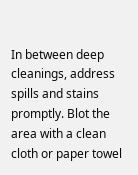In between deep cleanings, address spills and stains promptly. Blot the area with a clean cloth or paper towel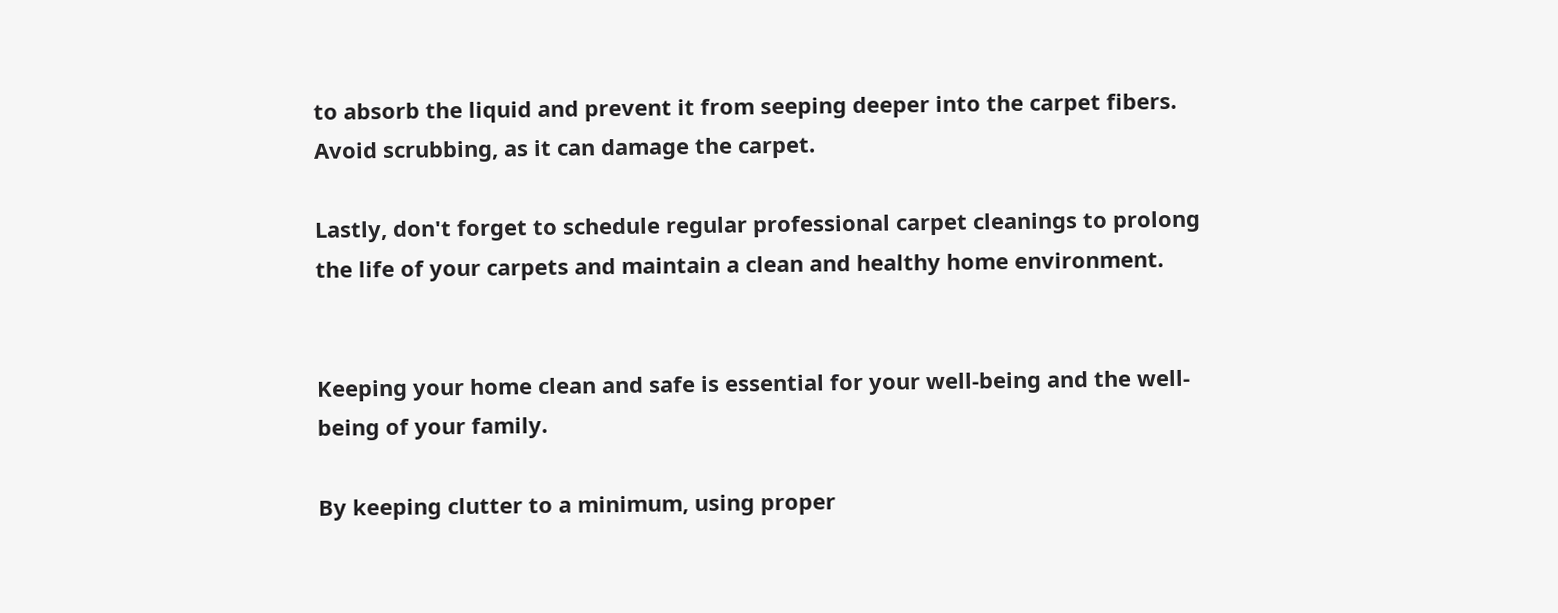to absorb the liquid and prevent it from seeping deeper into the carpet fibers. Avoid scrubbing, as it can damage the carpet.

Lastly, don't forget to schedule regular professional carpet cleanings to prolong the life of your carpets and maintain a clean and healthy home environment.


Keeping your home clean and safe is essential for your well-being and the well-being of your family.

By keeping clutter to a minimum, using proper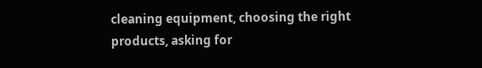cleaning equipment, choosing the right products, asking for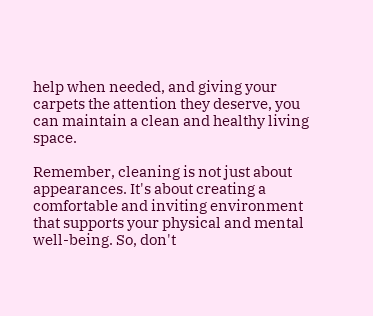help when needed, and giving your carpets the attention they deserve, you can maintain a clean and healthy living space.

Remember, cleaning is not just about appearances. It's about creating a comfortable and inviting environment that supports your physical and mental well-being. So, don't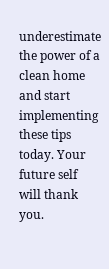underestimate the power of a clean home and start implementing these tips today. Your future self will thank you.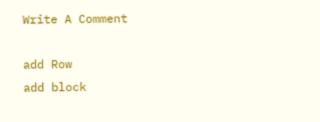Write A Comment

add Row
add block